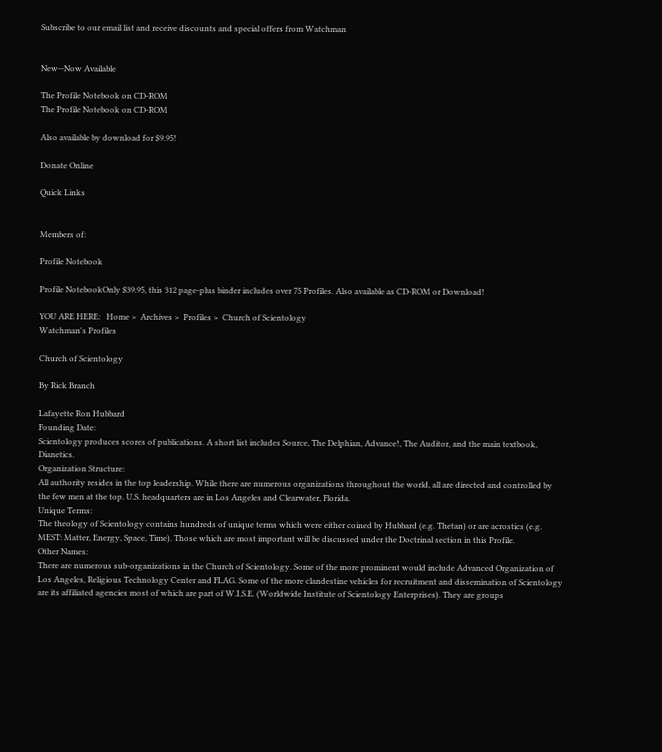Subscribe to our email list and receive discounts and special offers from Watchman


New--Now Available

The Profile Notebook on CD-ROM
The Profile Notebook on CD-ROM

Also available by download for $9.95!

Donate Online

Quick Links


Members of:

Profile Notebook

Profile NotebookOnly $39.95, this 312 page-plus binder includes over 75 Profiles. Also available as CD-ROM or Download!

YOU ARE HERE:   Home >  Archives >  Profiles >  Church of Scientology
Watchman's Profiles

Church of Scientology

By Rick Branch

Lafayette Ron Hubbard
Founding Date:
Scientology produces scores of publications. A short list includes Source, The Delphian, Advance!, The Auditor, and the main textbook, Dianetics.
Organization Structure:
All authority resides in the top leadership. While there are numerous organizations throughout the world, all are directed and controlled by the few men at the top. U.S. headquarters are in Los Angeles and Clearwater, Florida.
Unique Terms:
The theology of Scientology contains hundreds of unique terms which were either coined by Hubbard (e.g. Thetan) or are acrostics (e.g. MEST: Matter, Energy, Space, Time). Those which are most important will be discussed under the Doctrinal section in this Profile.
Other Names:
There are numerous sub-organizations in the Church of Scientology. Some of the more prominent would include Advanced Organization of Los Angeles, Religious Technology Center and FLAG. Some of the more clandestine vehicles for recruitment and dissemination of Scientology are its affiliated agencies most of which are part of W.I.S.E. (Worldwide Institute of Scientology Enterprises). They are groups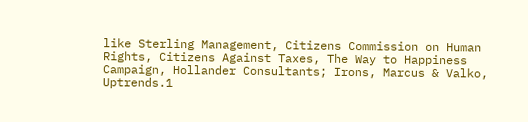like Sterling Management, Citizens Commission on Human Rights, Citizens Against Taxes, The Way to Happiness Campaign, Hollander Consultants; Irons, Marcus & Valko, Uptrends.1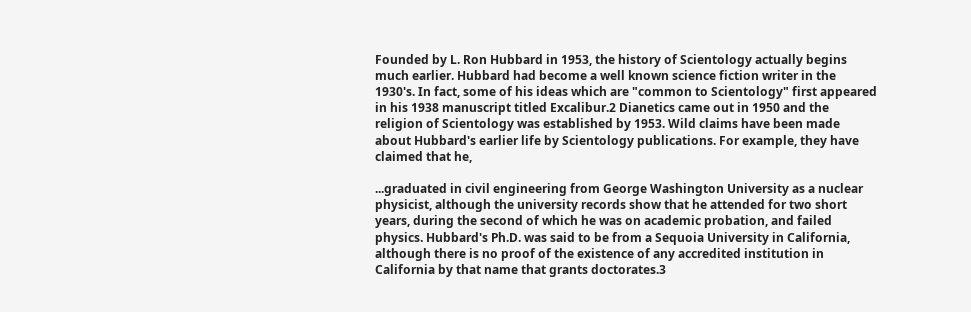Founded by L. Ron Hubbard in 1953, the history of Scientology actually begins much earlier. Hubbard had become a well known science fiction writer in the 1930's. In fact, some of his ideas which are "common to Scientology" first appeared in his 1938 manuscript titled Excalibur.2 Dianetics came out in 1950 and the religion of Scientology was established by 1953. Wild claims have been made about Hubbard's earlier life by Scientology publications. For example, they have claimed that he,

...graduated in civil engineering from George Washington University as a nuclear physicist, although the university records show that he attended for two short years, during the second of which he was on academic probation, and failed physics. Hubbard's Ph.D. was said to be from a Sequoia University in California, although there is no proof of the existence of any accredited institution in California by that name that grants doctorates.3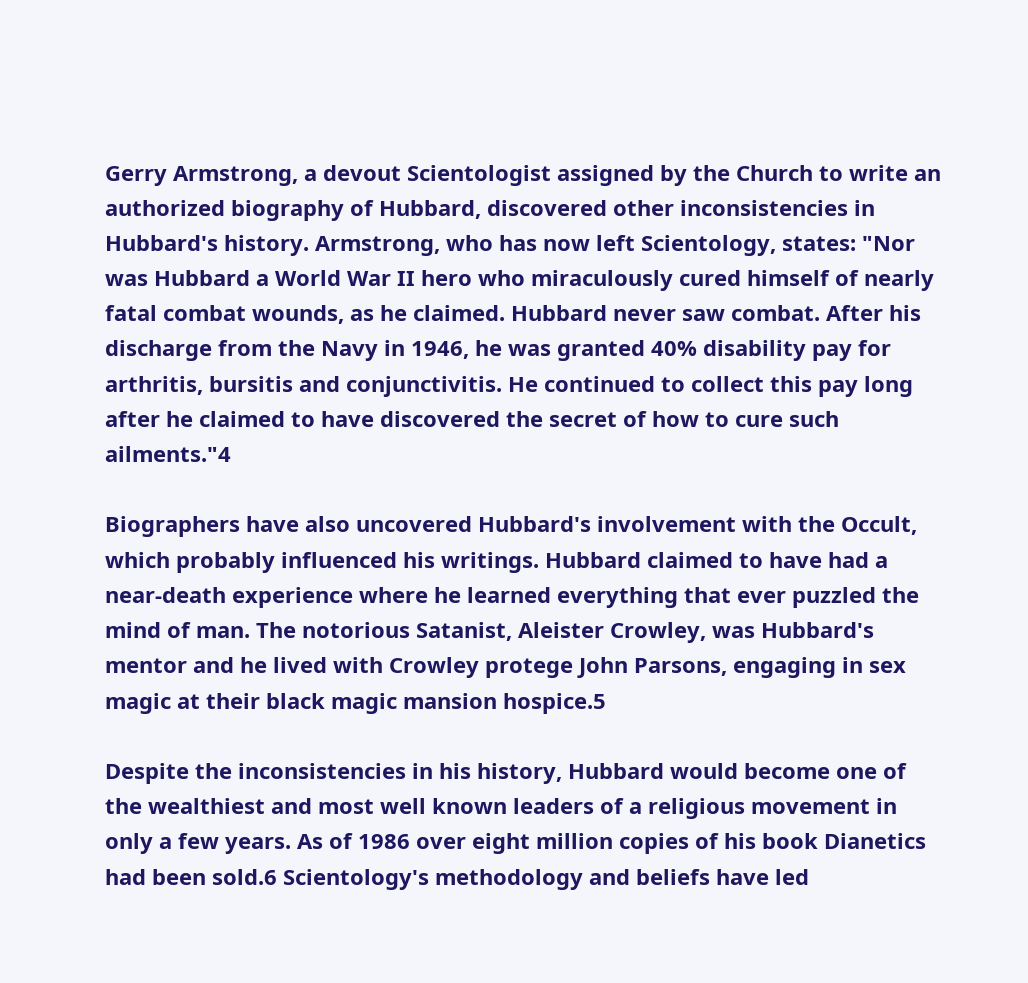Gerry Armstrong, a devout Scientologist assigned by the Church to write an authorized biography of Hubbard, discovered other inconsistencies in Hubbard's history. Armstrong, who has now left Scientology, states: "Nor was Hubbard a World War II hero who miraculously cured himself of nearly fatal combat wounds, as he claimed. Hubbard never saw combat. After his discharge from the Navy in 1946, he was granted 40% disability pay for arthritis, bursitis and conjunctivitis. He continued to collect this pay long after he claimed to have discovered the secret of how to cure such ailments."4

Biographers have also uncovered Hubbard's involvement with the Occult, which probably influenced his writings. Hubbard claimed to have had a near-death experience where he learned everything that ever puzzled the mind of man. The notorious Satanist, Aleister Crowley, was Hubbard's mentor and he lived with Crowley protege John Parsons, engaging in sex magic at their black magic mansion hospice.5

Despite the inconsistencies in his history, Hubbard would become one of the wealthiest and most well known leaders of a religious movement in only a few years. As of 1986 over eight million copies of his book Dianetics had been sold.6 Scientology's methodology and beliefs have led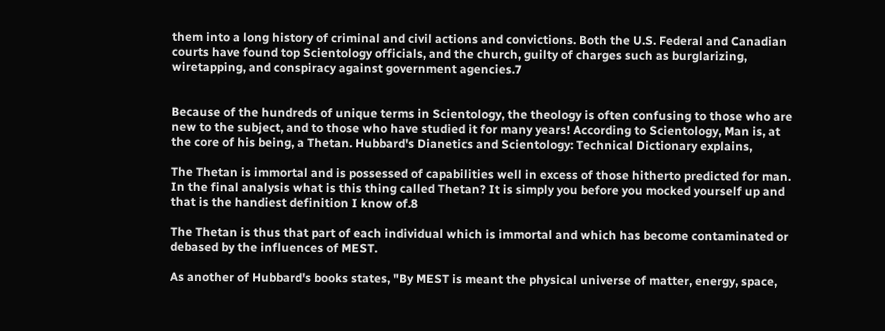them into a long history of criminal and civil actions and convictions. Both the U.S. Federal and Canadian courts have found top Scientology officials, and the church, guilty of charges such as burglarizing, wiretapping, and conspiracy against government agencies.7


Because of the hundreds of unique terms in Scientology, the theology is often confusing to those who are new to the subject, and to those who have studied it for many years! According to Scientology, Man is, at the core of his being, a Thetan. Hubbard's Dianetics and Scientology: Technical Dictionary explains,

The Thetan is immortal and is possessed of capabilities well in excess of those hitherto predicted for man. In the final analysis what is this thing called Thetan? It is simply you before you mocked yourself up and that is the handiest definition I know of.8

The Thetan is thus that part of each individual which is immortal and which has become contaminated or debased by the influences of MEST.

As another of Hubbard's books states, "By MEST is meant the physical universe of matter, energy, space,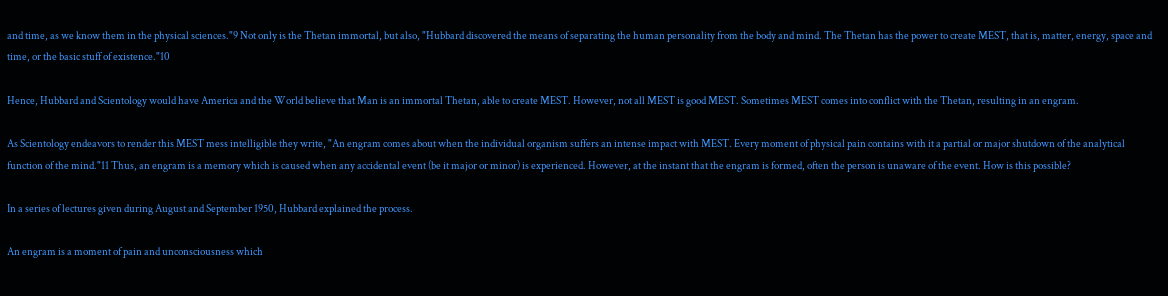and time, as we know them in the physical sciences."9 Not only is the Thetan immortal, but also, "Hubbard discovered the means of separating the human personality from the body and mind. The Thetan has the power to create MEST, that is, matter, energy, space and time, or the basic stuff of existence."10

Hence, Hubbard and Scientology would have America and the World believe that Man is an immortal Thetan, able to create MEST. However, not all MEST is good MEST. Sometimes MEST comes into conflict with the Thetan, resulting in an engram.

As Scientology endeavors to render this MEST mess intelligible they write, "An engram comes about when the individual organism suffers an intense impact with MEST. Every moment of physical pain contains with it a partial or major shutdown of the analytical function of the mind."11 Thus, an engram is a memory which is caused when any accidental event (be it major or minor) is experienced. However, at the instant that the engram is formed, often the person is unaware of the event. How is this possible?

In a series of lectures given during August and September 1950, Hubbard explained the process.

An engram is a moment of pain and unconsciousness which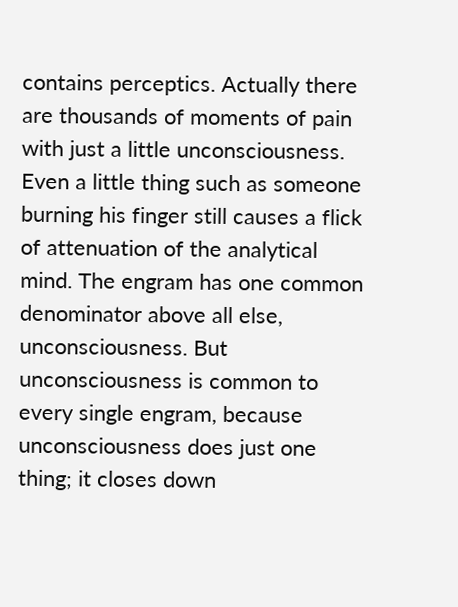contains perceptics. Actually there are thousands of moments of pain with just a little unconsciousness. Even a little thing such as someone burning his finger still causes a flick of attenuation of the analytical mind. The engram has one common denominator above all else, unconsciousness. But unconsciousness is common to every single engram, because unconsciousness does just one thing; it closes down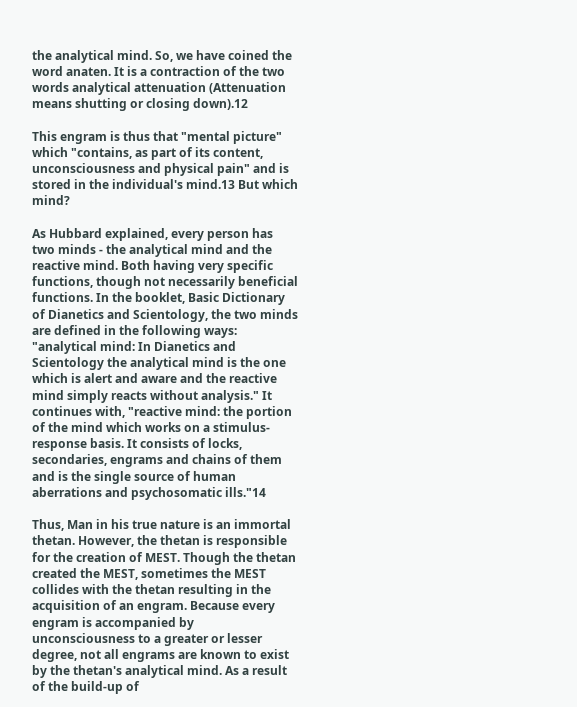the analytical mind. So, we have coined the word anaten. It is a contraction of the two words analytical attenuation (Attenuation means shutting or closing down).12

This engram is thus that "mental picture" which "contains, as part of its content, unconsciousness and physical pain" and is stored in the individual's mind.13 But which mind?

As Hubbard explained, every person has two minds - the analytical mind and the reactive mind. Both having very specific functions, though not necessarily beneficial functions. In the booklet, Basic Dictionary of Dianetics and Scientology, the two minds are defined in the following ways: "analytical mind: In Dianetics and Scientology the analytical mind is the one which is alert and aware and the reactive mind simply reacts without analysis." It continues with, "reactive mind: the portion of the mind which works on a stimulus-response basis. It consists of locks, secondaries, engrams and chains of them and is the single source of human aberrations and psychosomatic ills."14

Thus, Man in his true nature is an immortal thetan. However, the thetan is responsible for the creation of MEST. Though the thetan created the MEST, sometimes the MEST collides with the thetan resulting in the acquisition of an engram. Because every engram is accompanied by unconsciousness to a greater or lesser degree, not all engrams are known to exist by the thetan's analytical mind. As a result of the build-up of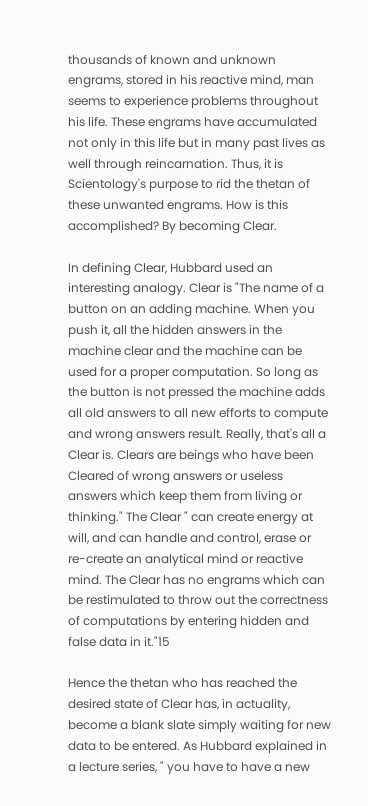thousands of known and unknown engrams, stored in his reactive mind, man seems to experience problems throughout his life. These engrams have accumulated not only in this life but in many past lives as well through reincarnation. Thus, it is Scientology's purpose to rid the thetan of these unwanted engrams. How is this accomplished? By becoming Clear.

In defining Clear, Hubbard used an interesting analogy. Clear is "The name of a button on an adding machine. When you push it, all the hidden answers in the machine clear and the machine can be used for a proper computation. So long as the button is not pressed the machine adds all old answers to all new efforts to compute and wrong answers result. Really, that's all a Clear is. Clears are beings who have been Cleared of wrong answers or useless answers which keep them from living or thinking." The Clear " can create energy at will, and can handle and control, erase or re-create an analytical mind or reactive mind. The Clear has no engrams which can be restimulated to throw out the correctness of computations by entering hidden and false data in it."15

Hence the thetan who has reached the desired state of Clear has, in actuality, become a blank slate simply waiting for new data to be entered. As Hubbard explained in a lecture series, " you have to have a new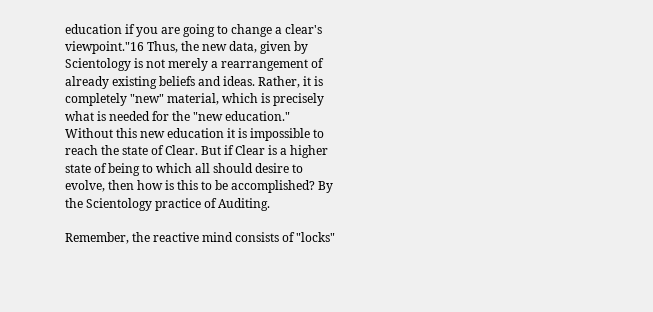education if you are going to change a clear's viewpoint."16 Thus, the new data, given by Scientology is not merely a rearrangement of already existing beliefs and ideas. Rather, it is completely "new" material, which is precisely what is needed for the "new education." Without this new education it is impossible to reach the state of Clear. But if Clear is a higher state of being to which all should desire to evolve, then how is this to be accomplished? By the Scientology practice of Auditing.

Remember, the reactive mind consists of "locks"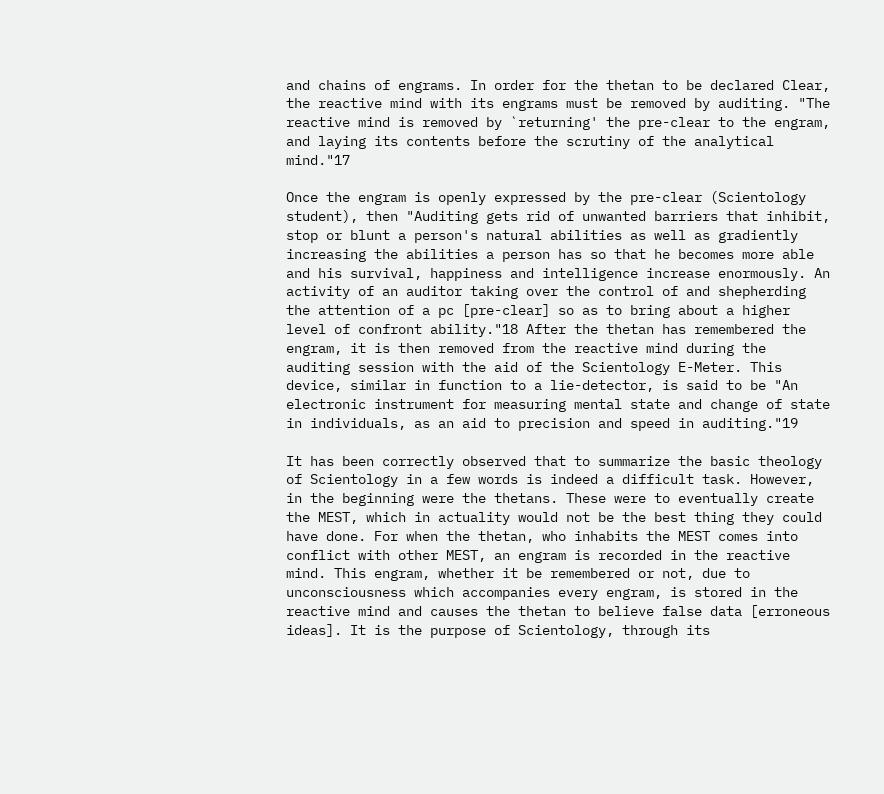and chains of engrams. In order for the thetan to be declared Clear, the reactive mind with its engrams must be removed by auditing. "The reactive mind is removed by `returning' the pre-clear to the engram, and laying its contents before the scrutiny of the analytical mind."17

Once the engram is openly expressed by the pre-clear (Scientology student), then "Auditing gets rid of unwanted barriers that inhibit, stop or blunt a person's natural abilities as well as gradiently increasing the abilities a person has so that he becomes more able and his survival, happiness and intelligence increase enormously. An activity of an auditor taking over the control of and shepherding the attention of a pc [pre-clear] so as to bring about a higher level of confront ability."18 After the thetan has remembered the engram, it is then removed from the reactive mind during the auditing session with the aid of the Scientology E-Meter. This device, similar in function to a lie-detector, is said to be "An electronic instrument for measuring mental state and change of state in individuals, as an aid to precision and speed in auditing."19

It has been correctly observed that to summarize the basic theology of Scientology in a few words is indeed a difficult task. However, in the beginning were the thetans. These were to eventually create the MEST, which in actuality would not be the best thing they could have done. For when the thetan, who inhabits the MEST comes into conflict with other MEST, an engram is recorded in the reactive mind. This engram, whether it be remembered or not, due to unconsciousness which accompanies every engram, is stored in the reactive mind and causes the thetan to believe false data [erroneous ideas]. It is the purpose of Scientology, through its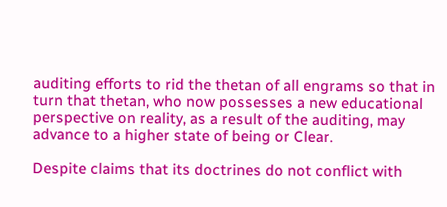auditing efforts to rid the thetan of all engrams so that in turn that thetan, who now possesses a new educational perspective on reality, as a result of the auditing, may advance to a higher state of being or Clear.

Despite claims that its doctrines do not conflict with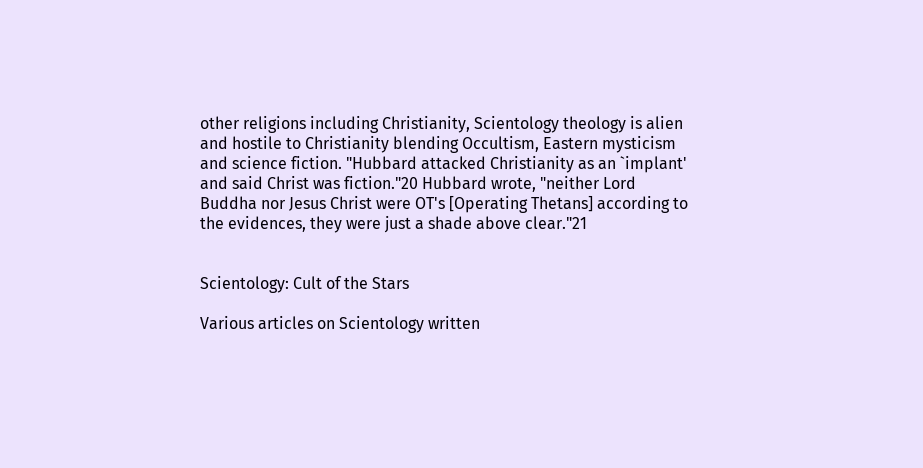other religions including Christianity, Scientology theology is alien and hostile to Christianity blending Occultism, Eastern mysticism and science fiction. "Hubbard attacked Christianity as an `implant' and said Christ was fiction."20 Hubbard wrote, "neither Lord Buddha nor Jesus Christ were OT's [Operating Thetans] according to the evidences, they were just a shade above clear."21


Scientology: Cult of the Stars

Various articles on Scientology written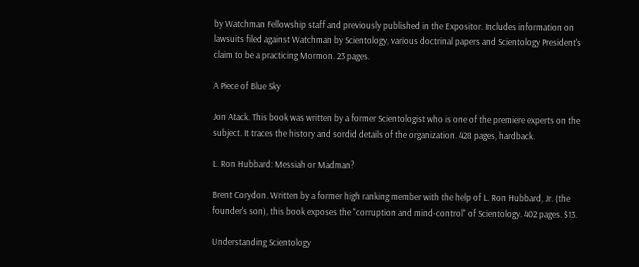by Watchman Fellowship staff and previously published in the Expositor. Includes information on lawsuits filed against Watchman by Scientology, various doctrinal papers and Scientology President's claim to be a practicing Mormon. 23 pages.

A Piece of Blue Sky

Jon Atack. This book was written by a former Scientologist who is one of the premiere experts on the subject. It traces the history and sordid details of the organization. 428 pages, hardback.

L. Ron Hubbard: Messiah or Madman?

Brent Corydon. Written by a former high ranking member with the help of L. Ron Hubbard, Jr. (the founder's son), this book exposes the "corruption and mind-control" of Scientology. 402 pages. $13.

Understanding Scientology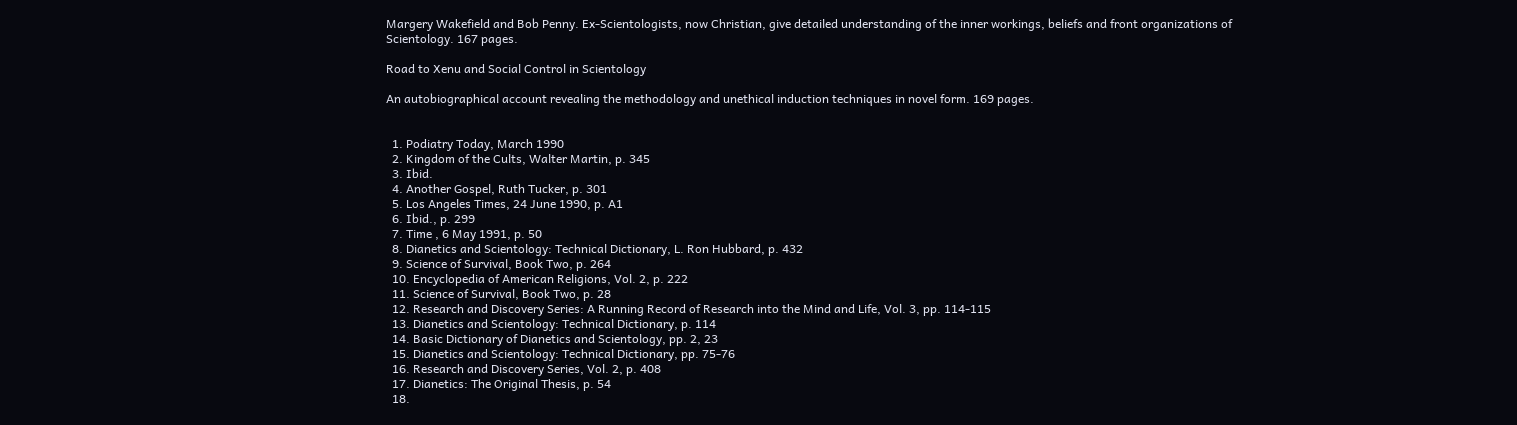Margery Wakefield and Bob Penny. Ex-Scientologists, now Christian, give detailed understanding of the inner workings, beliefs and front organizations of Scientology. 167 pages.

Road to Xenu and Social Control in Scientology

An autobiographical account revealing the methodology and unethical induction techniques in novel form. 169 pages.


  1. Podiatry Today, March 1990
  2. Kingdom of the Cults, Walter Martin, p. 345
  3. Ibid.
  4. Another Gospel, Ruth Tucker, p. 301
  5. Los Angeles Times, 24 June 1990, p. A1
  6. Ibid., p. 299
  7. Time , 6 May 1991, p. 50
  8. Dianetics and Scientology: Technical Dictionary, L. Ron Hubbard, p. 432
  9. Science of Survival, Book Two, p. 264
  10. Encyclopedia of American Religions, Vol. 2, p. 222
  11. Science of Survival, Book Two, p. 28
  12. Research and Discovery Series: A Running Record of Research into the Mind and Life, Vol. 3, pp. 114-115
  13. Dianetics and Scientology: Technical Dictionary, p. 114
  14. Basic Dictionary of Dianetics and Scientology, pp. 2, 23
  15. Dianetics and Scientology: Technical Dictionary, pp. 75-76
  16. Research and Discovery Series, Vol. 2, p. 408
  17. Dianetics: The Original Thesis, p. 54
  18.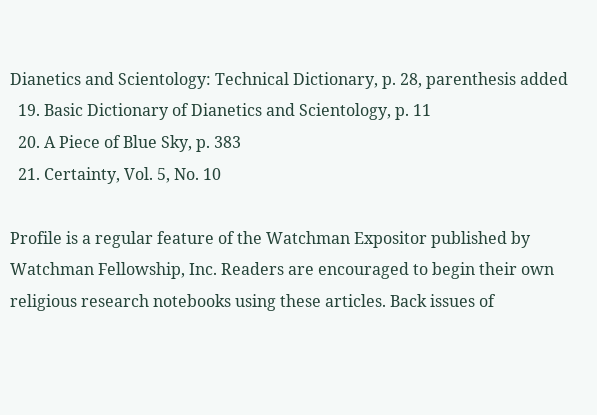Dianetics and Scientology: Technical Dictionary, p. 28, parenthesis added
  19. Basic Dictionary of Dianetics and Scientology, p. 11
  20. A Piece of Blue Sky, p. 383
  21. Certainty, Vol. 5, No. 10

Profile is a regular feature of the Watchman Expositor published by Watchman Fellowship, Inc. Readers are encouraged to begin their own religious research notebooks using these articles. Back issues of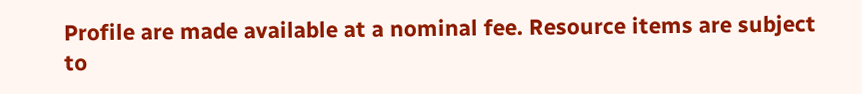Profile are made available at a nominal fee. Resource items are subject to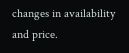changes in availability and price.